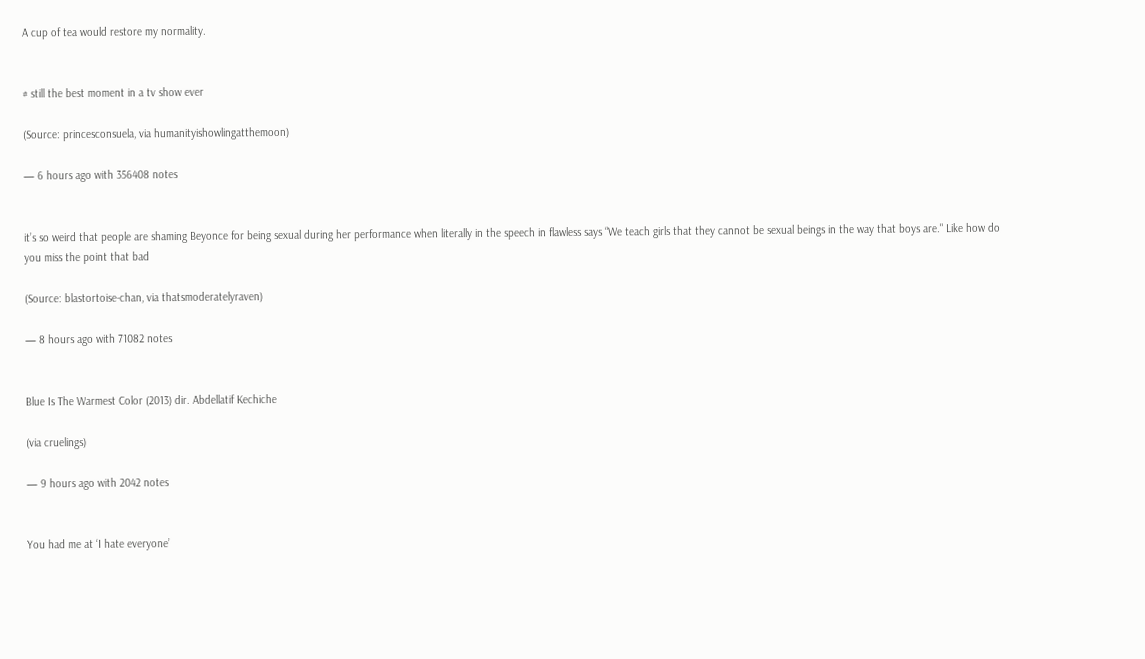A cup of tea would restore my normality.


# still the best moment in a tv show ever

(Source: princesconsuela, via humanityishowlingatthemoon)

— 6 hours ago with 356408 notes


it’s so weird that people are shaming Beyonce for being sexual during her performance when literally in the speech in flawless says “We teach girls that they cannot be sexual beings in the way that boys are." Like how do you miss the point that bad

(Source: blastortoise-chan, via thatsmoderatelyraven)

— 8 hours ago with 71082 notes


Blue Is The Warmest Color (2013) dir. Abdellatif Kechiche

(via cruelings)

— 9 hours ago with 2042 notes


You had me at ‘I hate everyone’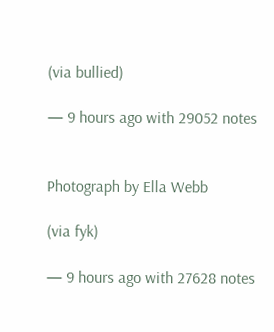(via bullied)

— 9 hours ago with 29052 notes


Photograph by Ella Webb

(via fyk)

— 9 hours ago with 27628 notes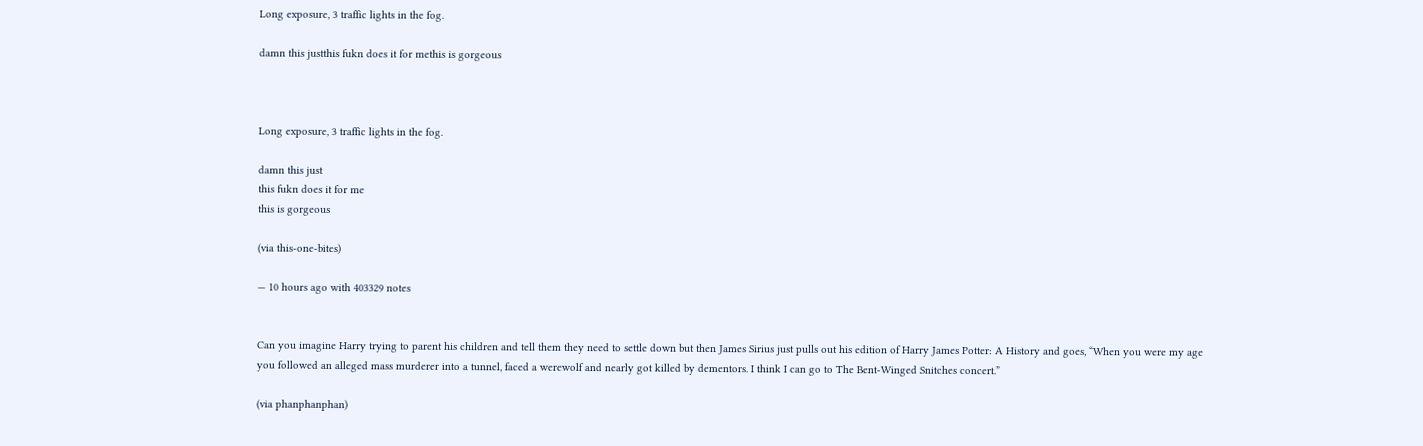Long exposure, 3 traffic lights in the fog.

damn this justthis fukn does it for methis is gorgeous



Long exposure, 3 traffic lights in the fog.

damn this just
this fukn does it for me
this is gorgeous

(via this-one-bites)

— 10 hours ago with 403329 notes


Can you imagine Harry trying to parent his children and tell them they need to settle down but then James Sirius just pulls out his edition of Harry James Potter: A History and goes, “When you were my age you followed an alleged mass murderer into a tunnel, faced a werewolf and nearly got killed by dementors. I think I can go to The Bent-Winged Snitches concert.”

(via phanphanphan)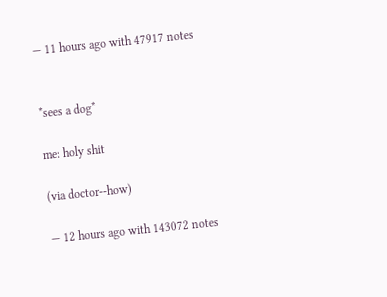— 11 hours ago with 47917 notes


*sees a dog*

me: holy shit

(via doctor--how)

— 12 hours ago with 143072 notes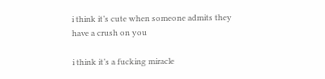i think it’s cute when someone admits they have a crush on you

i think it’s a fucking miracle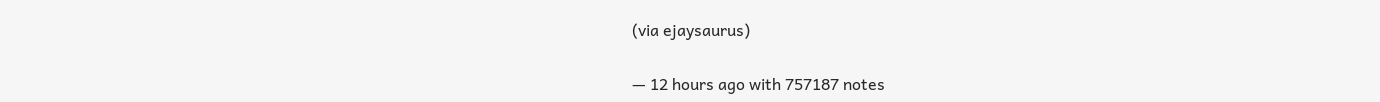(via ejaysaurus)

— 12 hours ago with 757187 notes